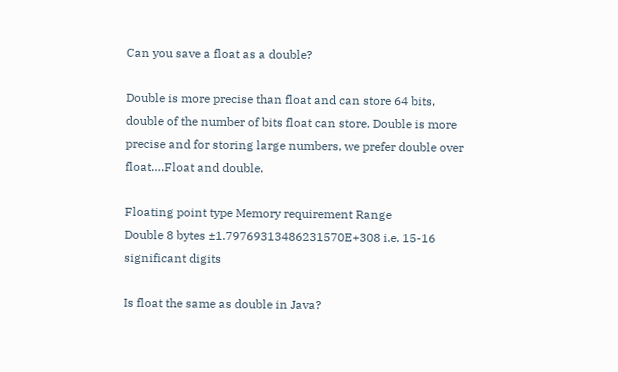Can you save a float as a double?

Double is more precise than float and can store 64 bits, double of the number of bits float can store. Double is more precise and for storing large numbers, we prefer double over float….Float and double.

Floating point type Memory requirement Range
Double 8 bytes ±1.79769313486231570E+308 i.e. 15-16 significant digits

Is float the same as double in Java?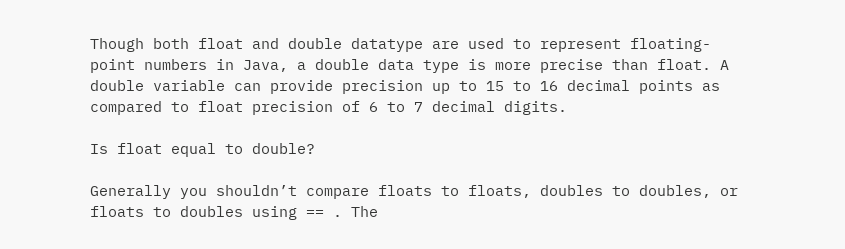Though both float and double datatype are used to represent floating-point numbers in Java, a double data type is more precise than float. A double variable can provide precision up to 15 to 16 decimal points as compared to float precision of 6 to 7 decimal digits.

Is float equal to double?

Generally you shouldn’t compare floats to floats, doubles to doubles, or floats to doubles using == . The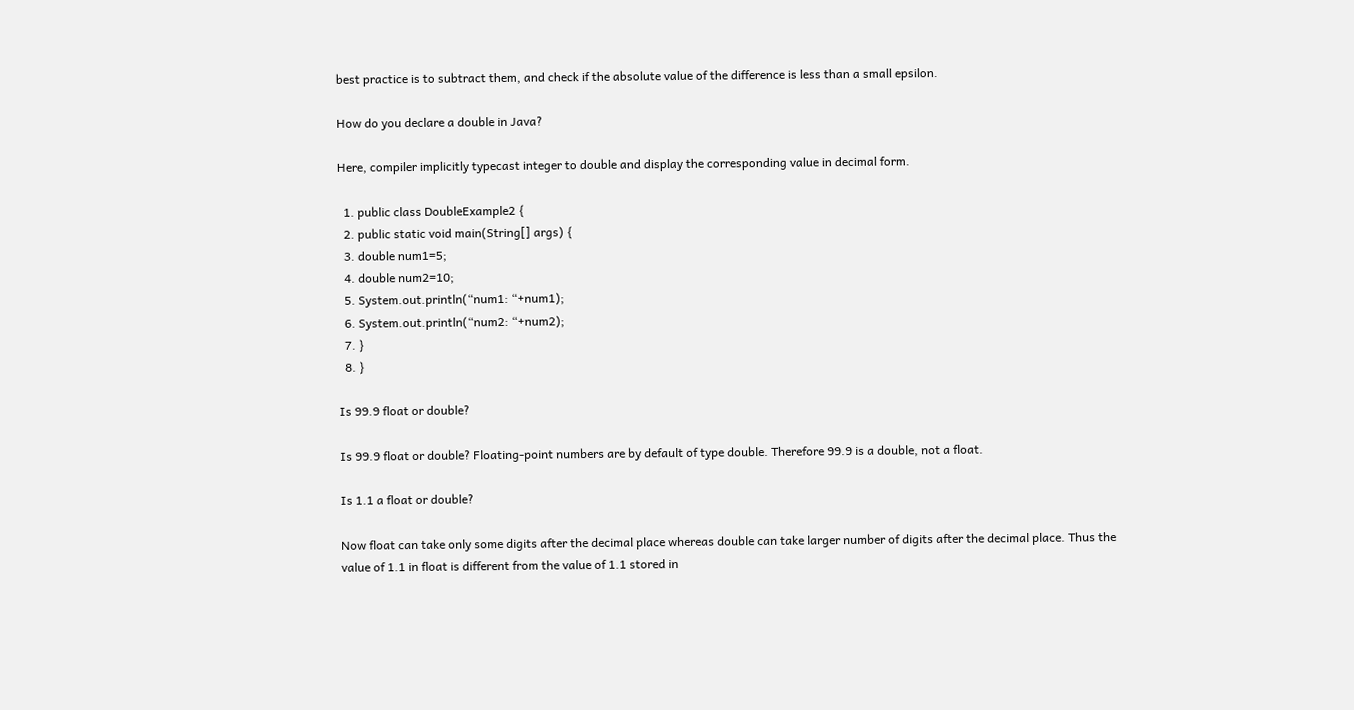best practice is to subtract them, and check if the absolute value of the difference is less than a small epsilon.

How do you declare a double in Java?

Here, compiler implicitly typecast integer to double and display the corresponding value in decimal form.

  1. public class DoubleExample2 {
  2. public static void main(String[] args) {
  3. double num1=5;
  4. double num2=10;
  5. System.out.println(“num1: “+num1);
  6. System.out.println(“num2: “+num2);
  7. }
  8. }

Is 99.9 float or double?

Is 99.9 float or double? Floating-point numbers are by default of type double. Therefore 99.9 is a double, not a float.

Is 1.1 a float or double?

Now float can take only some digits after the decimal place whereas double can take larger number of digits after the decimal place. Thus the value of 1.1 in float is different from the value of 1.1 stored in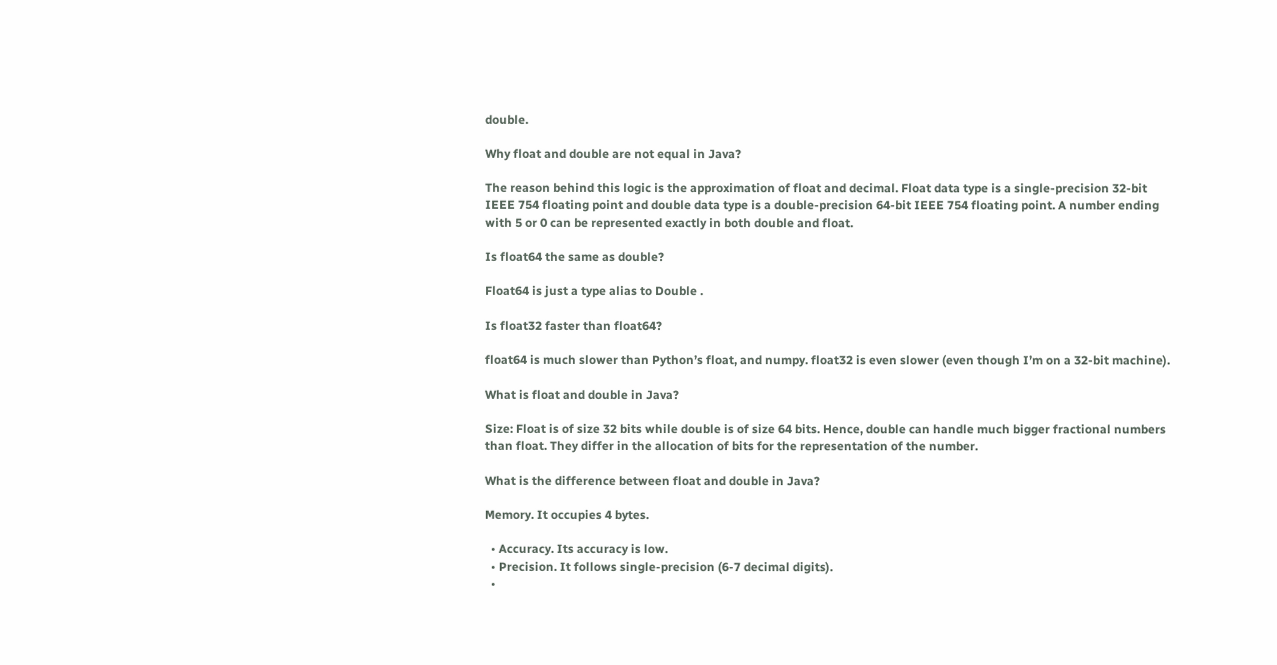double.

Why float and double are not equal in Java?

The reason behind this logic is the approximation of float and decimal. Float data type is a single-precision 32-bit IEEE 754 floating point and double data type is a double-precision 64-bit IEEE 754 floating point. A number ending with 5 or 0 can be represented exactly in both double and float.

Is float64 the same as double?

Float64 is just a type alias to Double .

Is float32 faster than float64?

float64 is much slower than Python’s float, and numpy. float32 is even slower (even though I’m on a 32-bit machine).

What is float and double in Java?

Size: Float is of size 32 bits while double is of size 64 bits. Hence, double can handle much bigger fractional numbers than float. They differ in the allocation of bits for the representation of the number.

What is the difference between float and double in Java?

Memory. It occupies 4 bytes.

  • Accuracy. Its accuracy is low.
  • Precision. It follows single-precision (6-7 decimal digits).
  •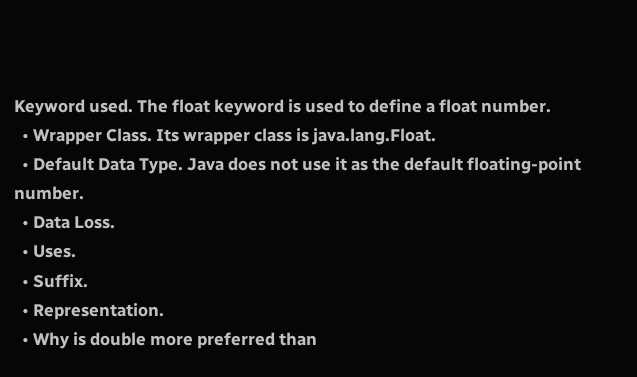Keyword used. The float keyword is used to define a float number.
  • Wrapper Class. Its wrapper class is java.lang.Float.
  • Default Data Type. Java does not use it as the default floating-point number.
  • Data Loss.
  • Uses.
  • Suffix.
  • Representation.
  • Why is double more preferred than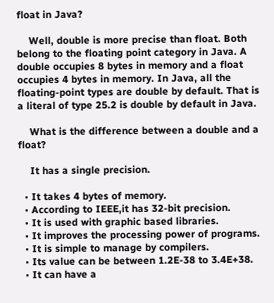float in Java?

    Well, double is more precise than float. Both belong to the floating point category in Java. A double occupies 8 bytes in memory and a float occupies 4 bytes in memory. In Java, all the floating-point types are double by default. That is a literal of type 25.2 is double by default in Java.

    What is the difference between a double and a float?

    It has a single precision.

  • It takes 4 bytes of memory.
  • According to IEEE,it has 32-bit precision.
  • It is used with graphic based libraries.
  • It improves the processing power of programs.
  • It is simple to manage by compilers.
  • Its value can be between 1.2E-38 to 3.4E+38.
  • It can have a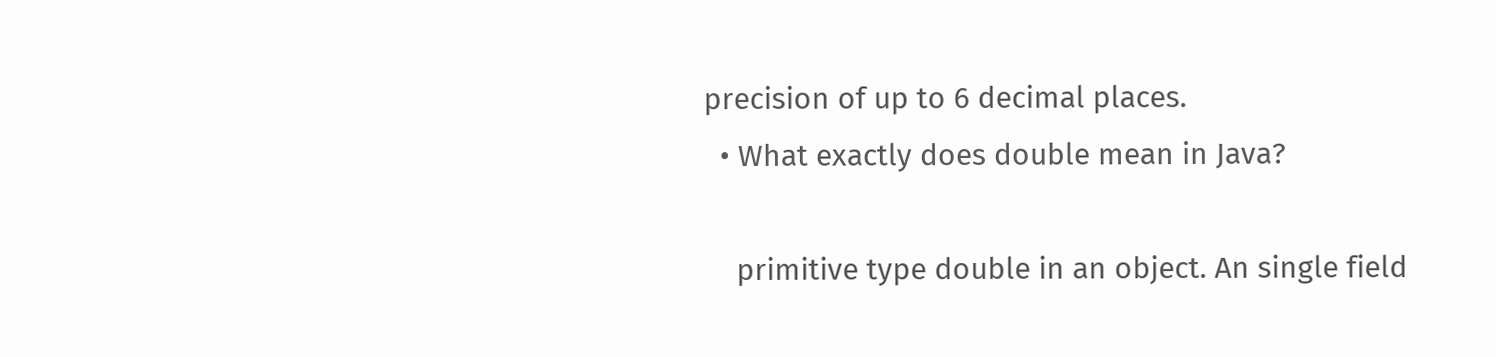precision of up to 6 decimal places.
  • What exactly does double mean in Java?

    primitive type double in an object. An single field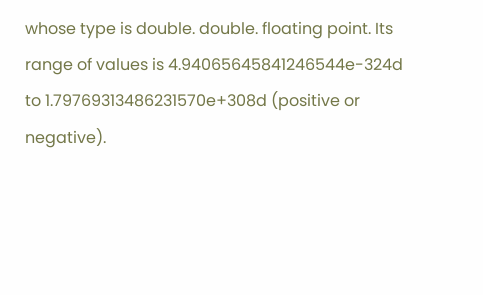whose type is double. double. floating point. Its range of values is 4.94065645841246544e-324d to 1.79769313486231570e+308d (positive or negative).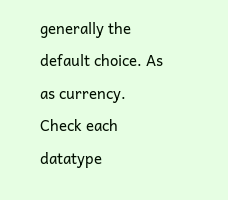generally the default choice. As as currency. Check each datatype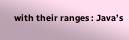with their ranges : Java’s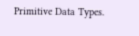Primitive Data Types.